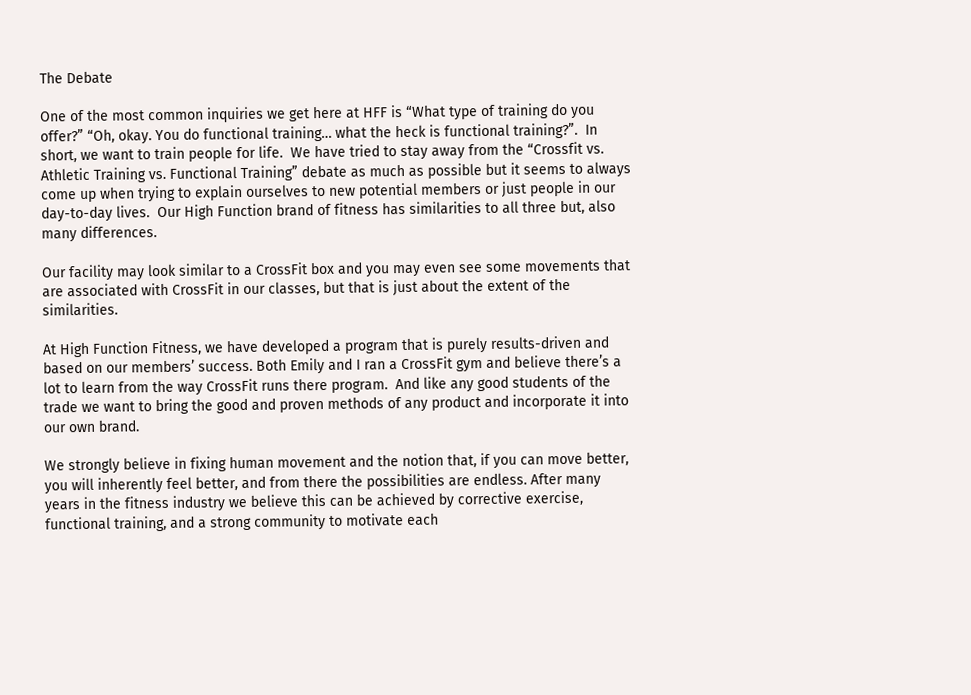The Debate

One of the most common inquiries we get here at HFF is “What type of training do you offer?” “Oh, okay. You do functional training… what the heck is functional training?”.  In short, we want to train people for life.  We have tried to stay away from the “Crossfit vs. Athletic Training vs. Functional Training” debate as much as possible but it seems to always come up when trying to explain ourselves to new potential members or just people in our day-to-day lives.  Our High Function brand of fitness has similarities to all three but, also many differences.

Our facility may look similar to a CrossFit box and you may even see some movements that are associated with CrossFit in our classes, but that is just about the extent of the similarities.

At High Function Fitness, we have developed a program that is purely results-driven and based on our members’ success. Both Emily and I ran a CrossFit gym and believe there’s a lot to learn from the way CrossFit runs there program.  And like any good students of the trade we want to bring the good and proven methods of any product and incorporate it into our own brand.

We strongly believe in fixing human movement and the notion that, if you can move better, you will inherently feel better, and from there the possibilities are endless. After many years in the fitness industry we believe this can be achieved by corrective exercise, functional training, and a strong community to motivate each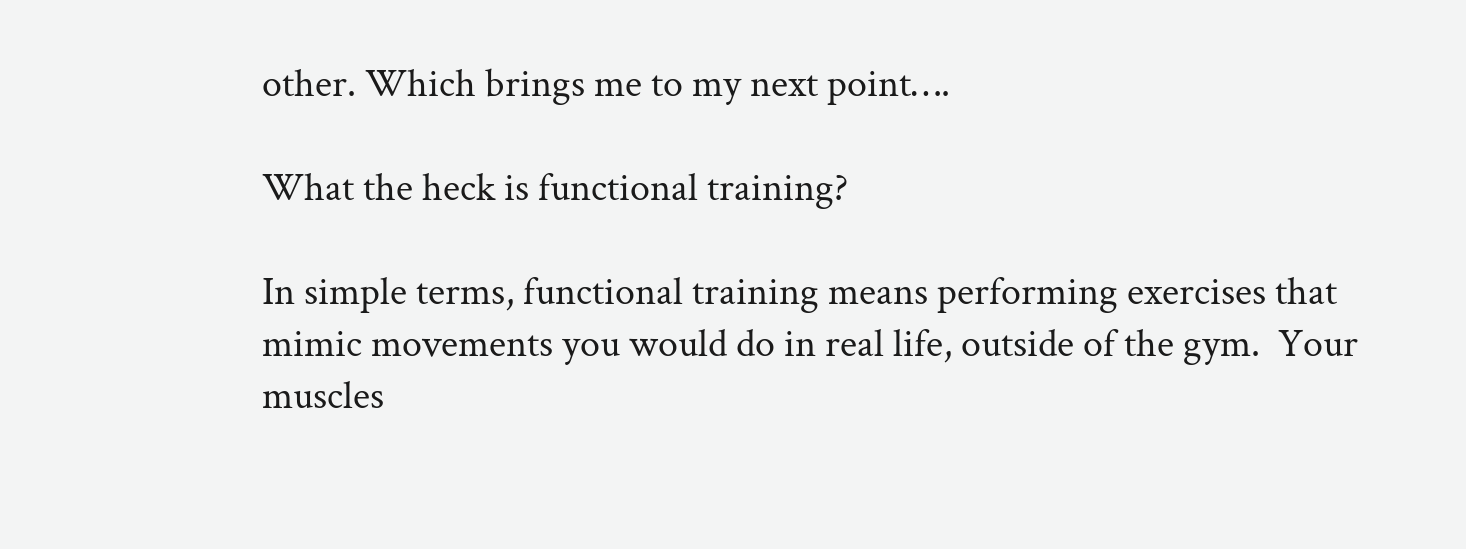other. Which brings me to my next point….

What the heck is functional training?

In simple terms, functional training means performing exercises that mimic movements you would do in real life, outside of the gym.  Your muscles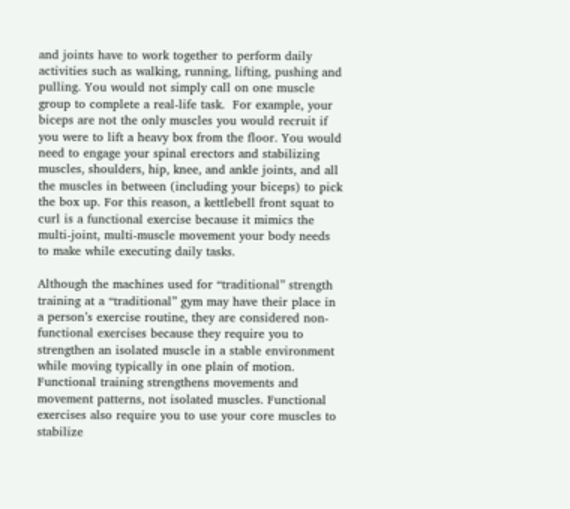and joints have to work together to perform daily activities such as walking, running, lifting, pushing and pulling. You would not simply call on one muscle group to complete a real-life task.  For example, your biceps are not the only muscles you would recruit if you were to lift a heavy box from the floor. You would need to engage your spinal erectors and stabilizing muscles, shoulders, hip, knee, and ankle joints, and all the muscles in between (including your biceps) to pick the box up. For this reason, a kettlebell front squat to curl is a functional exercise because it mimics the multi-joint, multi-muscle movement your body needs to make while executing daily tasks.

Although the machines used for “traditional” strength training at a “traditional” gym may have their place in a person’s exercise routine, they are considered non-functional exercises because they require you to strengthen an isolated muscle in a stable environment while moving typically in one plain of motion. Functional training strengthens movements and movement patterns, not isolated muscles. Functional exercises also require you to use your core muscles to stabilize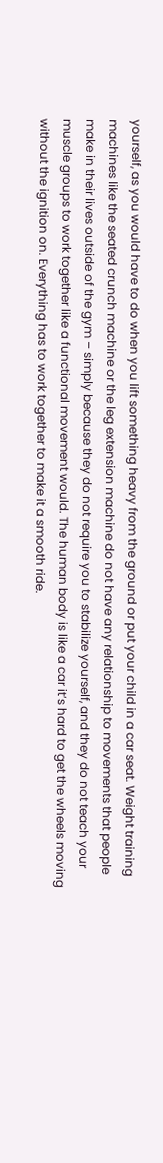yourself, as you would have to do when you lift something heavy from the ground or put your child in a car seat. Weight training machines like the seated crunch machine or the leg extension machine do not have any relationship to movements that people make in their lives outside of the gym – simply because they do not require you to stabilize yourself, and they do not teach your muscle groups to work together like a functional movement would. The human body is like a car it’s hard to get the wheels moving without the ignition on. Everything has to work together to make it a smooth ride.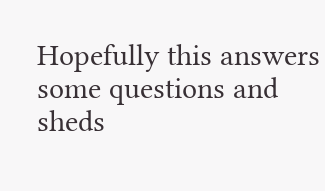Hopefully this answers some questions and sheds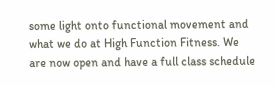some light onto functional movement and what we do at High Function Fitness. We are now open and have a full class schedule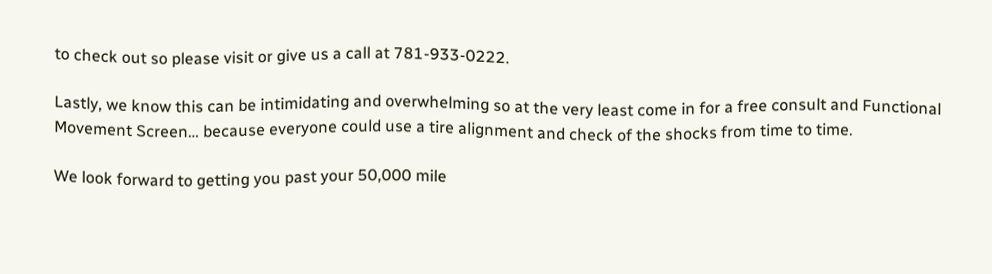to check out so please visit or give us a call at 781-933-0222.

Lastly, we know this can be intimidating and overwhelming so at the very least come in for a free consult and Functional Movement Screen… because everyone could use a tire alignment and check of the shocks from time to time.

We look forward to getting you past your 50,000 mile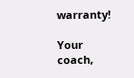warranty!

Your coach,